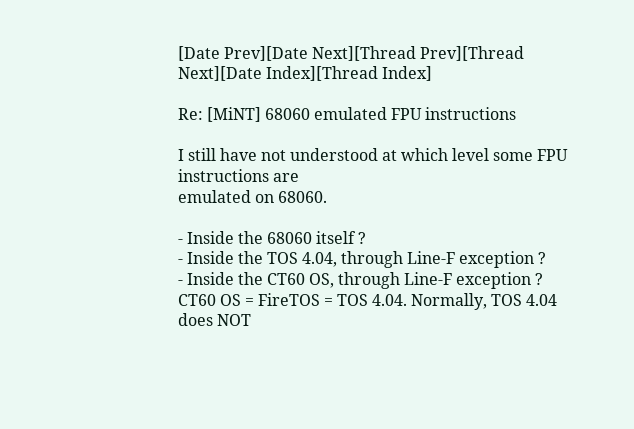[Date Prev][Date Next][Thread Prev][Thread Next][Date Index][Thread Index]

Re: [MiNT] 68060 emulated FPU instructions

I still have not understood at which level some FPU instructions are
emulated on 68060.

- Inside the 68060 itself ?
- Inside the TOS 4.04, through Line-F exception ?
- Inside the CT60 OS, through Line-F exception ?
CT60 OS = FireTOS = TOS 4.04. Normally, TOS 4.04 does NOT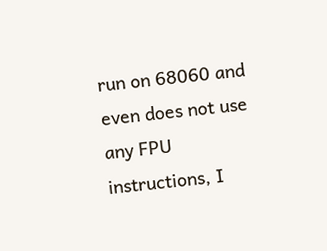run on 68060 and even does not use any FPU instructions, I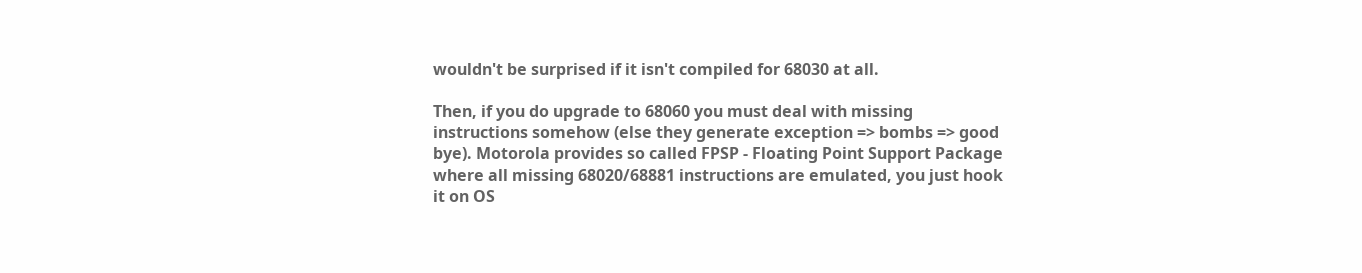wouldn't be surprised if it isn't compiled for 68030 at all.

Then, if you do upgrade to 68060 you must deal with missing instructions somehow (else they generate exception => bombs => good bye). Motorola provides so called FPSP - Floating Point Support Package where all missing 68020/68881 instructions are emulated, you just hook it on OS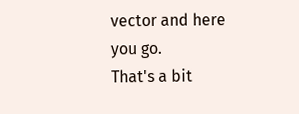vector and here you go.
That's a bit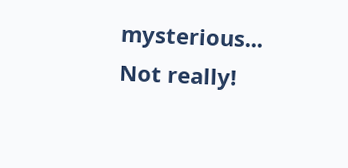mysterious...
Not really!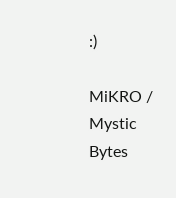:)

MiKRO / Mystic Bytes